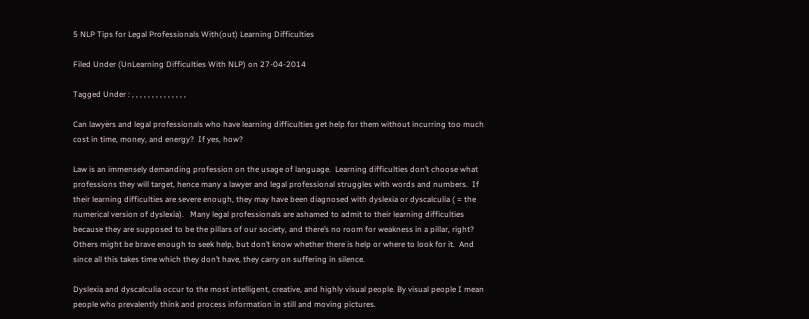5 NLP Tips for Legal Professionals With(out) Learning Difficulties

Filed Under (UnLearning Difficulties With NLP) on 27-04-2014

Tagged Under : , , , , , , , , , , , , , ,

Can lawyers and legal professionals who have learning difficulties get help for them without incurring too much cost in time, money, and energy?  If yes, how?

Law is an immensely demanding profession on the usage of language.  Learning difficulties don’t choose what professions they will target, hence many a lawyer and legal professional struggles with words and numbers.  If their learning difficulties are severe enough, they may have been diagnosed with dyslexia or dyscalculia ( = the numerical version of dyslexia).   Many legal professionals are ashamed to admit to their learning difficulties because they are supposed to be the pillars of our society, and there’s no room for weakness in a pillar, right?  Others might be brave enough to seek help, but don’t know whether there is help or where to look for it.  And since all this takes time which they don’t have, they carry on suffering in silence.

Dyslexia and dyscalculia occur to the most intelligent, creative, and highly visual people. By visual people I mean people who prevalently think and process information in still and moving pictures.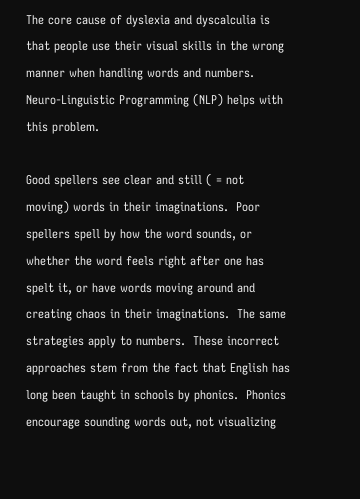The core cause of dyslexia and dyscalculia is that people use their visual skills in the wrong manner when handling words and numbers.  Neuro-Linguistic Programming (NLP) helps with this problem.

Good spellers see clear and still ( = not moving) words in their imaginations.  Poor spellers spell by how the word sounds, or whether the word feels right after one has spelt it, or have words moving around and creating chaos in their imaginations.  The same strategies apply to numbers.  These incorrect approaches stem from the fact that English has long been taught in schools by phonics.  Phonics encourage sounding words out, not visualizing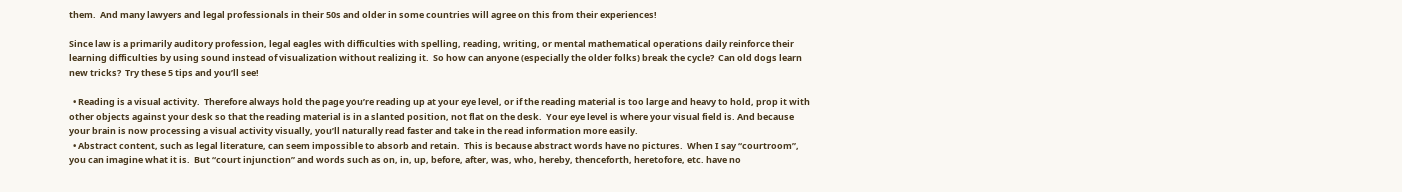them.  And many lawyers and legal professionals in their 50s and older in some countries will agree on this from their experiences!

Since law is a primarily auditory profession, legal eagles with difficulties with spelling, reading, writing, or mental mathematical operations daily reinforce their learning difficulties by using sound instead of visualization without realizing it.  So how can anyone (especially the older folks) break the cycle?  Can old dogs learn new tricks?  Try these 5 tips and you’ll see!

  • Reading is a visual activity.  Therefore always hold the page you’re reading up at your eye level, or if the reading material is too large and heavy to hold, prop it with other objects against your desk so that the reading material is in a slanted position, not flat on the desk.  Your eye level is where your visual field is. And because your brain is now processing a visual activity visually, you’ll naturally read faster and take in the read information more easily.
  • Abstract content, such as legal literature, can seem impossible to absorb and retain.  This is because abstract words have no pictures.  When I say “courtroom”, you can imagine what it is.  But “court injunction” and words such as on, in, up, before, after, was, who, hereby, thenceforth, heretofore, etc. have no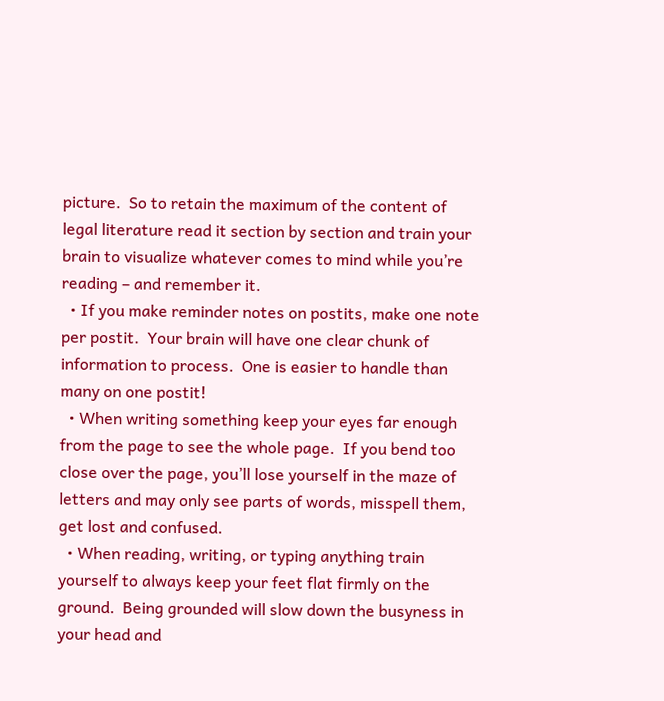picture.  So to retain the maximum of the content of legal literature read it section by section and train your brain to visualize whatever comes to mind while you’re reading – and remember it.
  • If you make reminder notes on postits, make one note per postit.  Your brain will have one clear chunk of information to process.  One is easier to handle than many on one postit!
  • When writing something keep your eyes far enough from the page to see the whole page.  If you bend too close over the page, you’ll lose yourself in the maze of letters and may only see parts of words, misspell them, get lost and confused.
  • When reading, writing, or typing anything train yourself to always keep your feet flat firmly on the ground.  Being grounded will slow down the busyness in your head and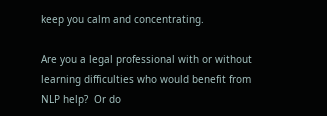keep you calm and concentrating.

Are you a legal professional with or without learning difficulties who would benefit from NLP help?  Or do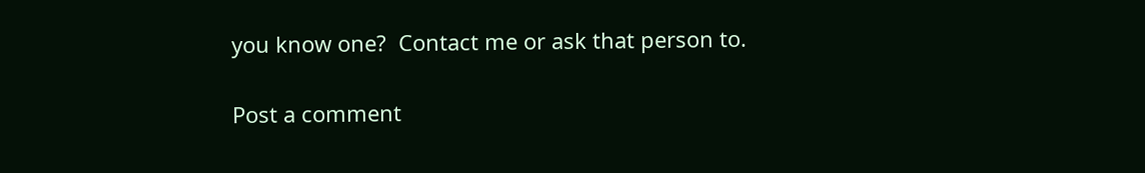you know one?  Contact me or ask that person to.

Post a comment